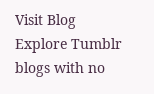Visit Blog
Explore Tumblr blogs with no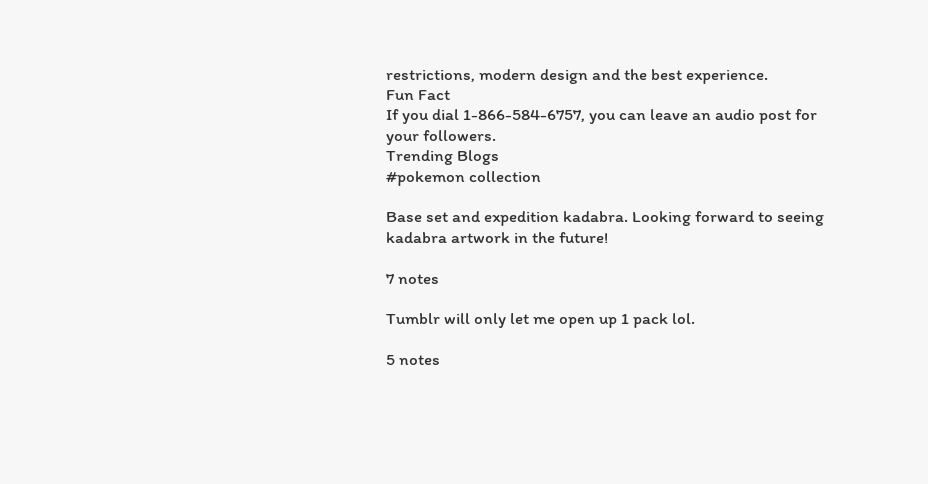restrictions, modern design and the best experience.
Fun Fact
If you dial 1-866-584-6757, you can leave an audio post for your followers.
Trending Blogs
#pokemon collection

Base set and expedition kadabra. Looking forward to seeing kadabra artwork in the future!

7 notes

Tumblr will only let me open up 1 pack lol.

5 notes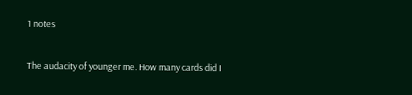1 notes

The audacity of younger me. How many cards did I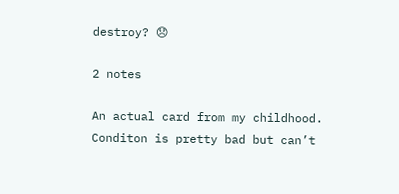destroy? 😞

2 notes

An actual card from my childhood.  Conditon is pretty bad but can’t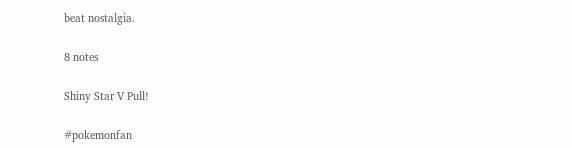beat nostalgia.

8 notes

Shiny Star V Pull!

#pokemonfan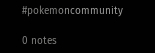#pokemoncommunity

0 notes